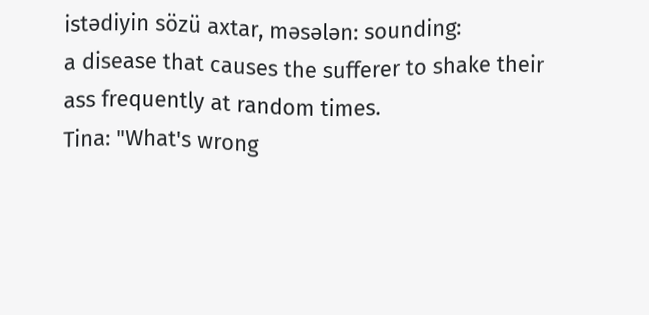istədiyin sözü axtar, məsələn: sounding:
a disease that causes the sufferer to shake their ass frequently at random times.
Tina: "What's wrong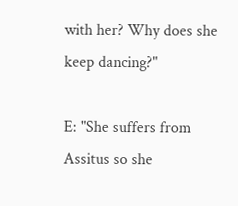with her? Why does she keep dancing?"

E: "She suffers from Assitus so she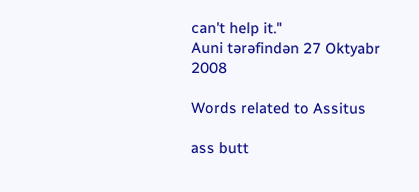can't help it."
Auni tərəfindən 27 Oktyabr 2008

Words related to Assitus

ass butt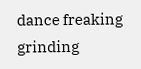dance freaking grinding